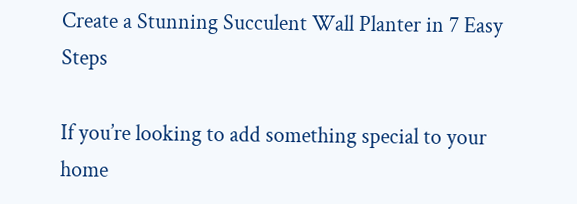Create a Stunning Succulent Wall Planter in 7 Easy Steps

If you’re looking to add something special to your home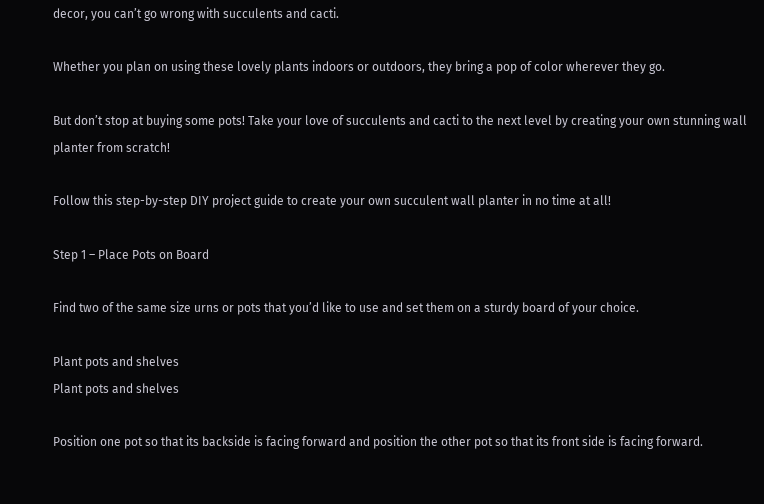decor, you can’t go wrong with succulents and cacti.

Whether you plan on using these lovely plants indoors or outdoors, they bring a pop of color wherever they go.

But don’t stop at buying some pots! Take your love of succulents and cacti to the next level by creating your own stunning wall planter from scratch!

Follow this step-by-step DIY project guide to create your own succulent wall planter in no time at all!

Step 1 – Place Pots on Board

Find two of the same size urns or pots that you’d like to use and set them on a sturdy board of your choice.

Plant pots and shelves
Plant pots and shelves

Position one pot so that its backside is facing forward and position the other pot so that its front side is facing forward.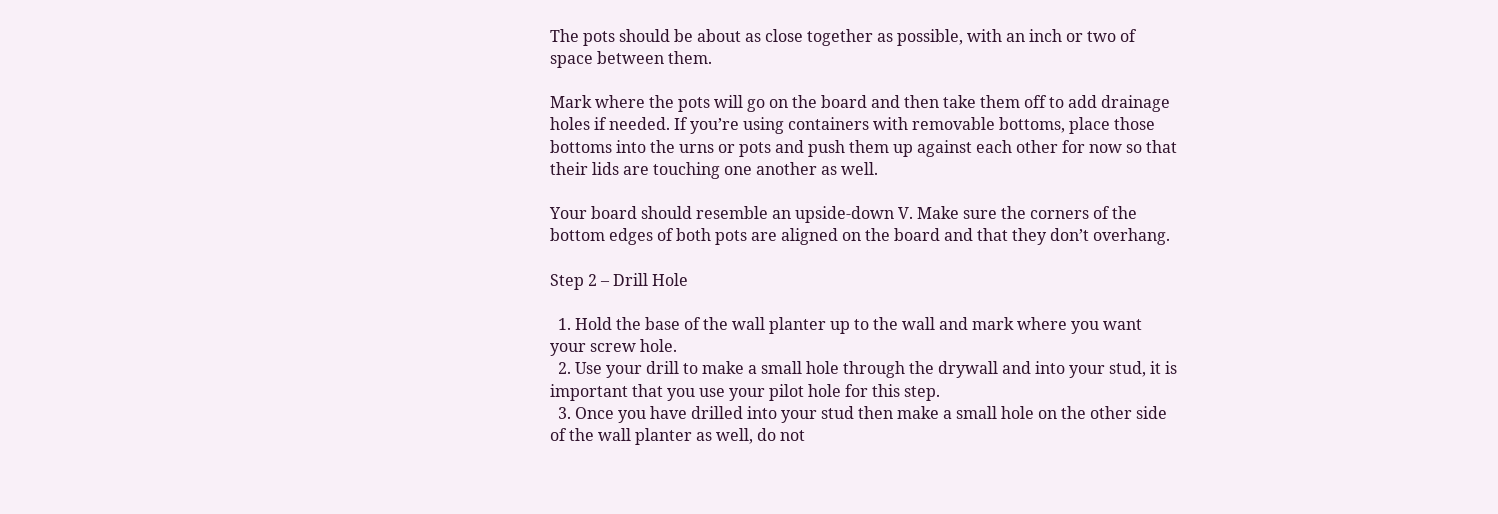The pots should be about as close together as possible, with an inch or two of space between them.

Mark where the pots will go on the board and then take them off to add drainage holes if needed. If you’re using containers with removable bottoms, place those bottoms into the urns or pots and push them up against each other for now so that their lids are touching one another as well.

Your board should resemble an upside-down V. Make sure the corners of the bottom edges of both pots are aligned on the board and that they don’t overhang.

Step 2 – Drill Hole

  1. Hold the base of the wall planter up to the wall and mark where you want your screw hole.
  2. Use your drill to make a small hole through the drywall and into your stud, it is important that you use your pilot hole for this step.
  3. Once you have drilled into your stud then make a small hole on the other side of the wall planter as well, do not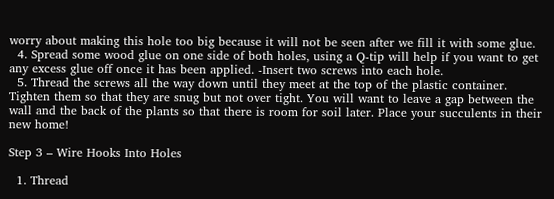worry about making this hole too big because it will not be seen after we fill it with some glue.
  4. Spread some wood glue on one side of both holes, using a Q-tip will help if you want to get any excess glue off once it has been applied. -Insert two screws into each hole.
  5. Thread the screws all the way down until they meet at the top of the plastic container. Tighten them so that they are snug but not over tight. You will want to leave a gap between the wall and the back of the plants so that there is room for soil later. Place your succulents in their new home!

Step 3 – Wire Hooks Into Holes

  1. Thread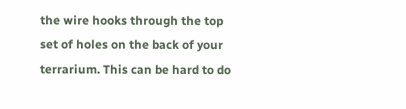the wire hooks through the top set of holes on the back of your terrarium. This can be hard to do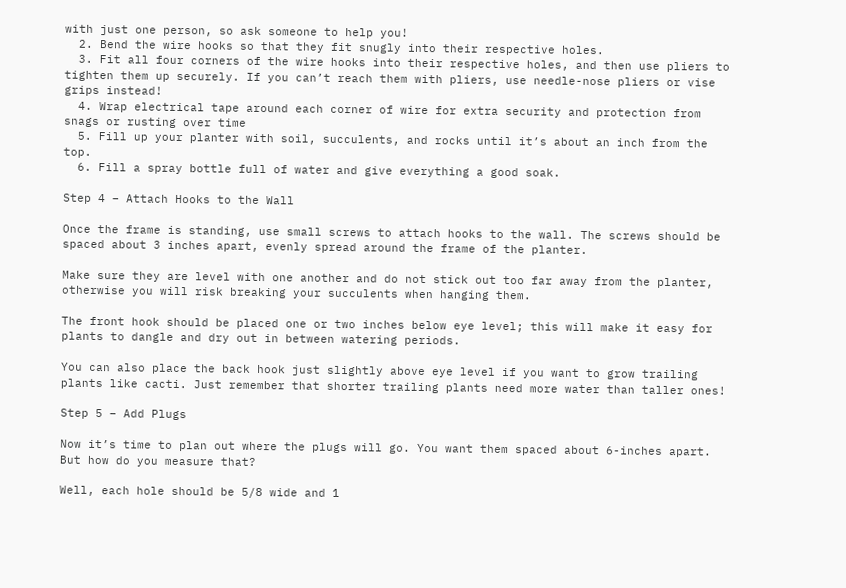with just one person, so ask someone to help you!
  2. Bend the wire hooks so that they fit snugly into their respective holes.
  3. Fit all four corners of the wire hooks into their respective holes, and then use pliers to tighten them up securely. If you can’t reach them with pliers, use needle-nose pliers or vise grips instead!
  4. Wrap electrical tape around each corner of wire for extra security and protection from snags or rusting over time
  5. Fill up your planter with soil, succulents, and rocks until it’s about an inch from the top.
  6. Fill a spray bottle full of water and give everything a good soak.

Step 4 – Attach Hooks to the Wall

Once the frame is standing, use small screws to attach hooks to the wall. The screws should be spaced about 3 inches apart, evenly spread around the frame of the planter.

Make sure they are level with one another and do not stick out too far away from the planter, otherwise you will risk breaking your succulents when hanging them.

The front hook should be placed one or two inches below eye level; this will make it easy for plants to dangle and dry out in between watering periods.

You can also place the back hook just slightly above eye level if you want to grow trailing plants like cacti. Just remember that shorter trailing plants need more water than taller ones!

Step 5 – Add Plugs

Now it’s time to plan out where the plugs will go. You want them spaced about 6-inches apart. But how do you measure that?

Well, each hole should be 5/8 wide and 1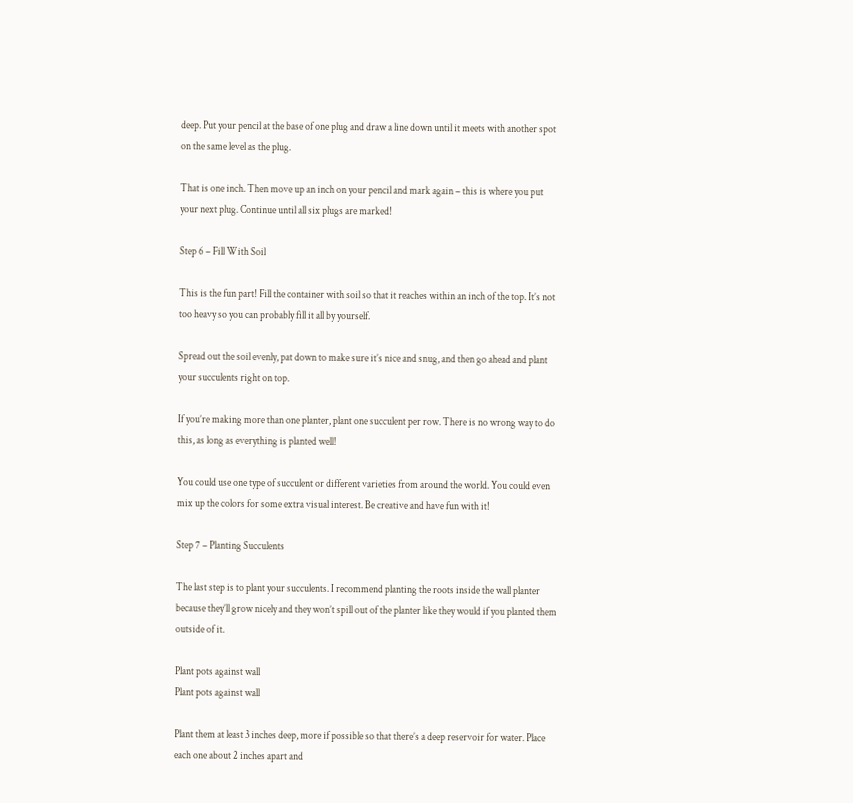deep. Put your pencil at the base of one plug and draw a line down until it meets with another spot on the same level as the plug.

That is one inch. Then move up an inch on your pencil and mark again – this is where you put your next plug. Continue until all six plugs are marked!

Step 6 – Fill With Soil

This is the fun part! Fill the container with soil so that it reaches within an inch of the top. It’s not too heavy so you can probably fill it all by yourself.

Spread out the soil evenly, pat down to make sure it’s nice and snug, and then go ahead and plant your succulents right on top.

If you’re making more than one planter, plant one succulent per row. There is no wrong way to do this, as long as everything is planted well!

You could use one type of succulent or different varieties from around the world. You could even mix up the colors for some extra visual interest. Be creative and have fun with it!

Step 7 – Planting Succulents

The last step is to plant your succulents. I recommend planting the roots inside the wall planter because they’ll grow nicely and they won’t spill out of the planter like they would if you planted them outside of it.

Plant pots against wall
Plant pots against wall

Plant them at least 3 inches deep, more if possible so that there’s a deep reservoir for water. Place each one about 2 inches apart and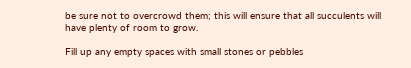be sure not to overcrowd them; this will ensure that all succulents will have plenty of room to grow.

Fill up any empty spaces with small stones or pebbles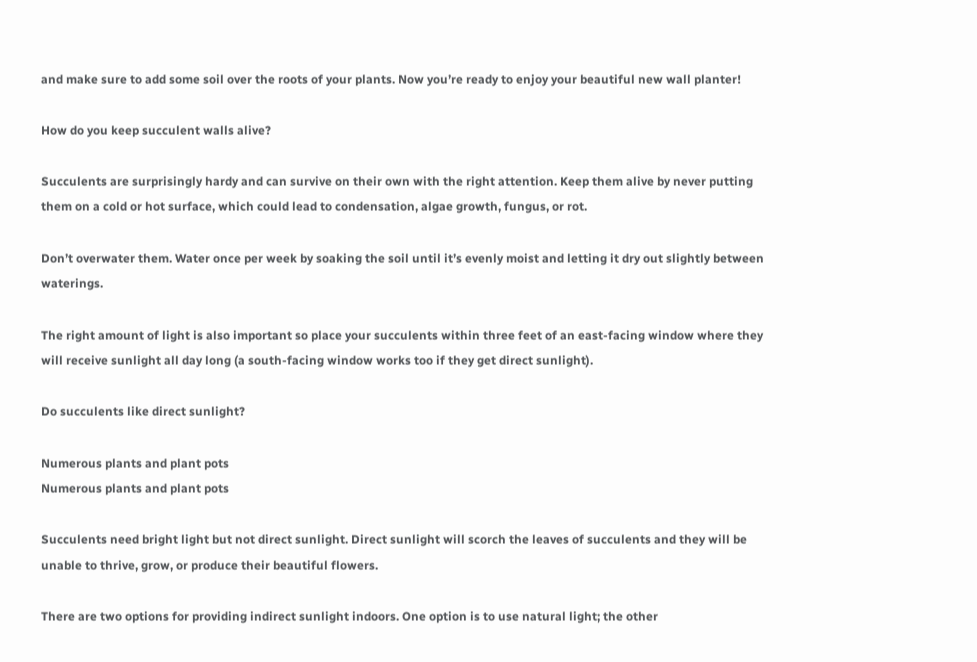and make sure to add some soil over the roots of your plants. Now you’re ready to enjoy your beautiful new wall planter!

How do you keep succulent walls alive?

Succulents are surprisingly hardy and can survive on their own with the right attention. Keep them alive by never putting them on a cold or hot surface, which could lead to condensation, algae growth, fungus, or rot.

Don’t overwater them. Water once per week by soaking the soil until it’s evenly moist and letting it dry out slightly between waterings.

The right amount of light is also important so place your succulents within three feet of an east-facing window where they will receive sunlight all day long (a south-facing window works too if they get direct sunlight).

Do succulents like direct sunlight?

Numerous plants and plant pots
Numerous plants and plant pots

Succulents need bright light but not direct sunlight. Direct sunlight will scorch the leaves of succulents and they will be unable to thrive, grow, or produce their beautiful flowers.

There are two options for providing indirect sunlight indoors. One option is to use natural light; the other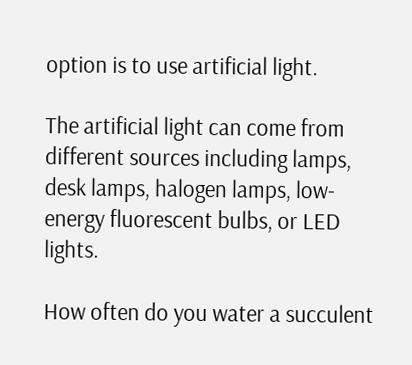option is to use artificial light.

The artificial light can come from different sources including lamps, desk lamps, halogen lamps, low-energy fluorescent bulbs, or LED lights.

How often do you water a succulent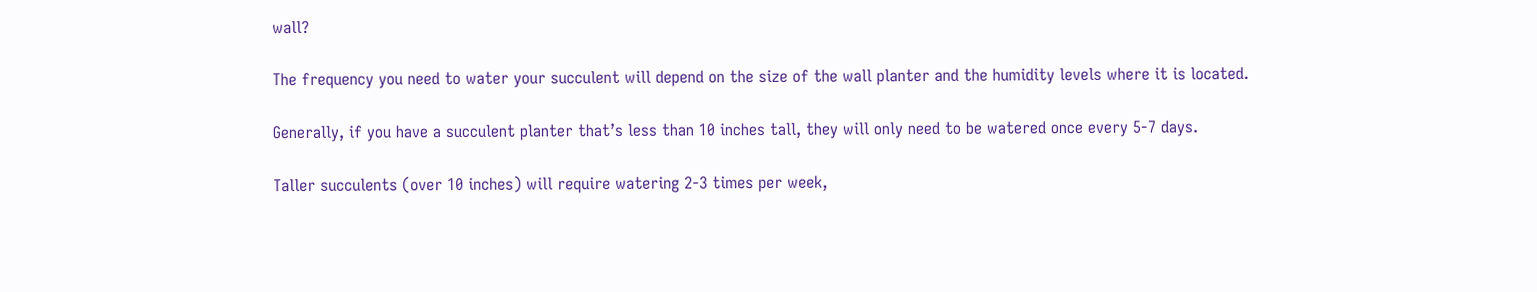wall?

The frequency you need to water your succulent will depend on the size of the wall planter and the humidity levels where it is located.

Generally, if you have a succulent planter that’s less than 10 inches tall, they will only need to be watered once every 5-7 days.

Taller succulents (over 10 inches) will require watering 2-3 times per week,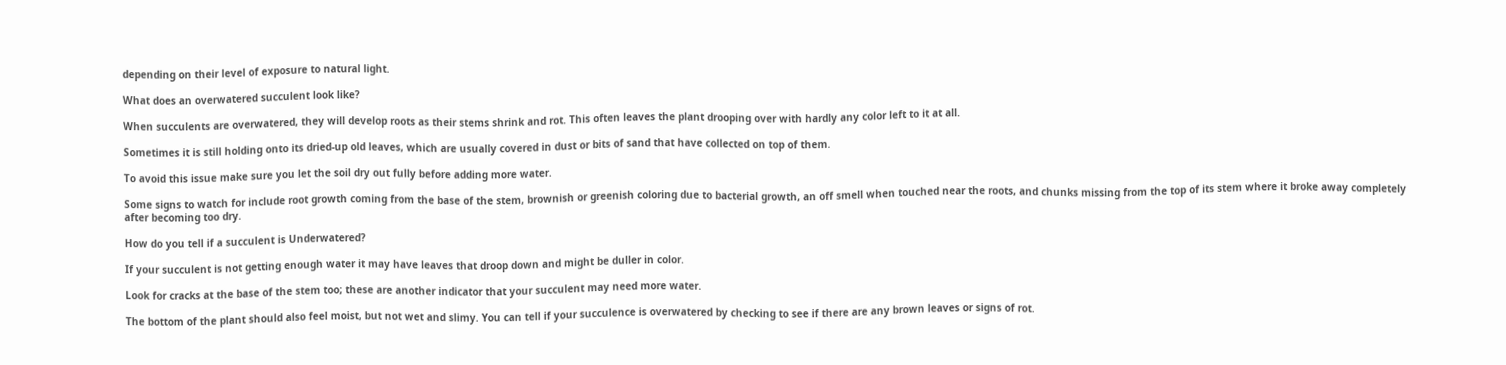depending on their level of exposure to natural light.

What does an overwatered succulent look like?

When succulents are overwatered, they will develop roots as their stems shrink and rot. This often leaves the plant drooping over with hardly any color left to it at all.

Sometimes it is still holding onto its dried-up old leaves, which are usually covered in dust or bits of sand that have collected on top of them.

To avoid this issue make sure you let the soil dry out fully before adding more water.

Some signs to watch for include root growth coming from the base of the stem, brownish or greenish coloring due to bacterial growth, an off smell when touched near the roots, and chunks missing from the top of its stem where it broke away completely after becoming too dry.

How do you tell if a succulent is Underwatered?

If your succulent is not getting enough water it may have leaves that droop down and might be duller in color.

Look for cracks at the base of the stem too; these are another indicator that your succulent may need more water.

The bottom of the plant should also feel moist, but not wet and slimy. You can tell if your succulence is overwatered by checking to see if there are any brown leaves or signs of rot.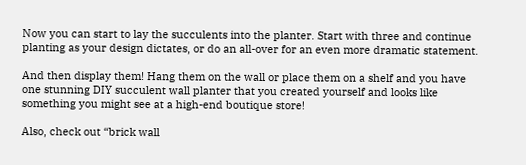Now you can start to lay the succulents into the planter. Start with three and continue planting as your design dictates, or do an all-over for an even more dramatic statement.

And then display them! Hang them on the wall or place them on a shelf and you have one stunning DIY succulent wall planter that you created yourself and looks like something you might see at a high-end boutique store!

Also, check out “brick wall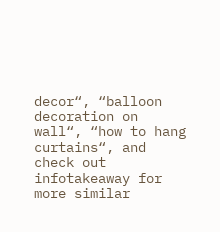decor“, “balloon decoration on wall“, “how to hang curtains“, and check out infotakeaway for more similar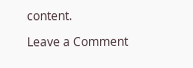content.

Leave a Comment